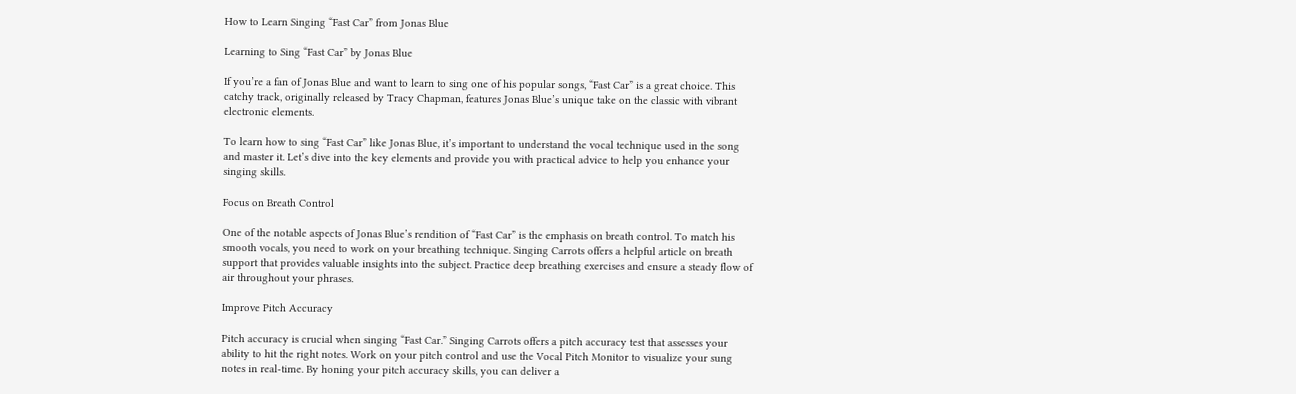How to Learn Singing “Fast Car” from Jonas Blue

Learning to Sing “Fast Car” by Jonas Blue

If you’re a fan of Jonas Blue and want to learn to sing one of his popular songs, “Fast Car” is a great choice. This catchy track, originally released by Tracy Chapman, features Jonas Blue’s unique take on the classic with vibrant electronic elements.

To learn how to sing “Fast Car” like Jonas Blue, it’s important to understand the vocal technique used in the song and master it. Let’s dive into the key elements and provide you with practical advice to help you enhance your singing skills.

Focus on Breath Control

One of the notable aspects of Jonas Blue’s rendition of “Fast Car” is the emphasis on breath control. To match his smooth vocals, you need to work on your breathing technique. Singing Carrots offers a helpful article on breath support that provides valuable insights into the subject. Practice deep breathing exercises and ensure a steady flow of air throughout your phrases.

Improve Pitch Accuracy

Pitch accuracy is crucial when singing “Fast Car.” Singing Carrots offers a pitch accuracy test that assesses your ability to hit the right notes. Work on your pitch control and use the Vocal Pitch Monitor to visualize your sung notes in real-time. By honing your pitch accuracy skills, you can deliver a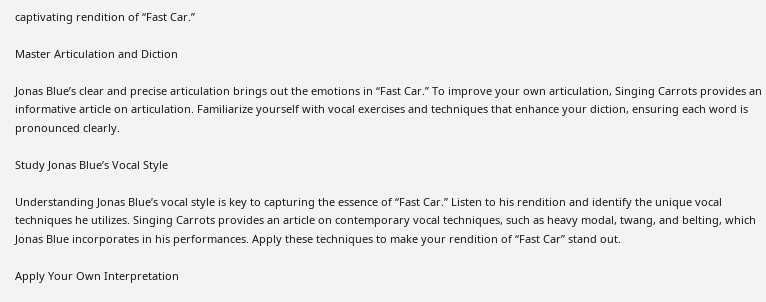captivating rendition of “Fast Car.”

Master Articulation and Diction

Jonas Blue’s clear and precise articulation brings out the emotions in “Fast Car.” To improve your own articulation, Singing Carrots provides an informative article on articulation. Familiarize yourself with vocal exercises and techniques that enhance your diction, ensuring each word is pronounced clearly.

Study Jonas Blue’s Vocal Style

Understanding Jonas Blue’s vocal style is key to capturing the essence of “Fast Car.” Listen to his rendition and identify the unique vocal techniques he utilizes. Singing Carrots provides an article on contemporary vocal techniques, such as heavy modal, twang, and belting, which Jonas Blue incorporates in his performances. Apply these techniques to make your rendition of “Fast Car” stand out.

Apply Your Own Interpretation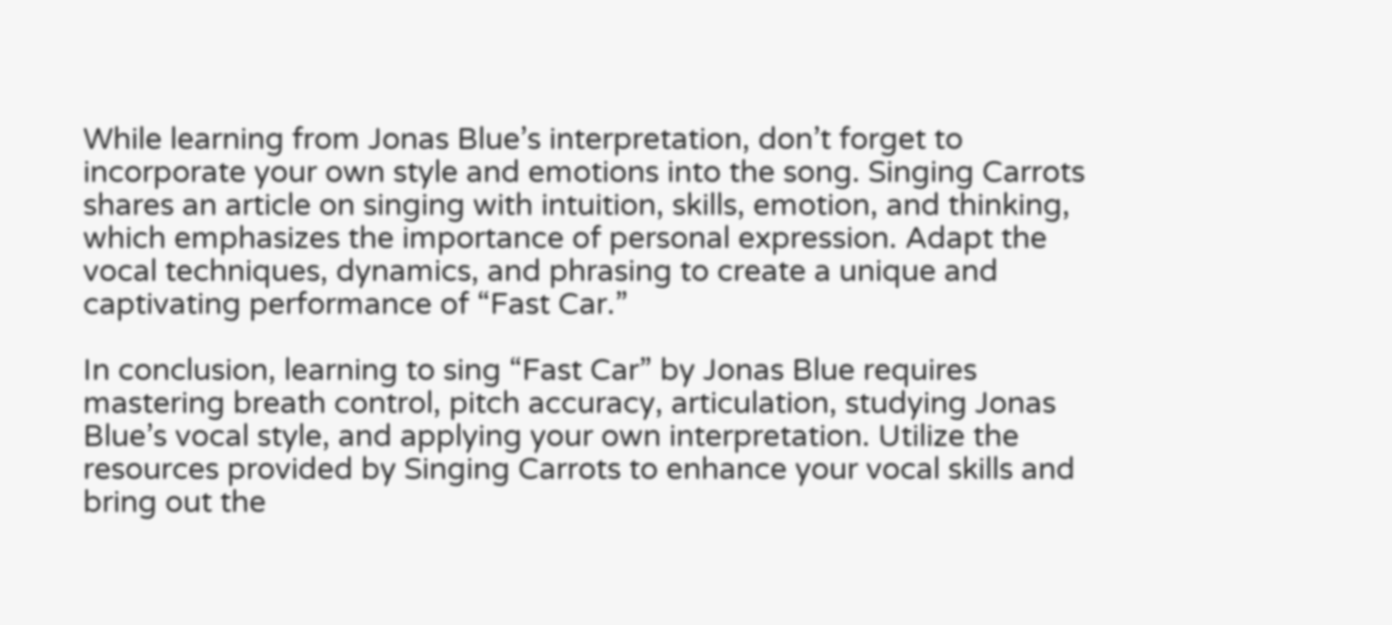While learning from Jonas Blue’s interpretation, don’t forget to incorporate your own style and emotions into the song. Singing Carrots shares an article on singing with intuition, skills, emotion, and thinking, which emphasizes the importance of personal expression. Adapt the vocal techniques, dynamics, and phrasing to create a unique and captivating performance of “Fast Car.”

In conclusion, learning to sing “Fast Car” by Jonas Blue requires mastering breath control, pitch accuracy, articulation, studying Jonas Blue’s vocal style, and applying your own interpretation. Utilize the resources provided by Singing Carrots to enhance your vocal skills and bring out the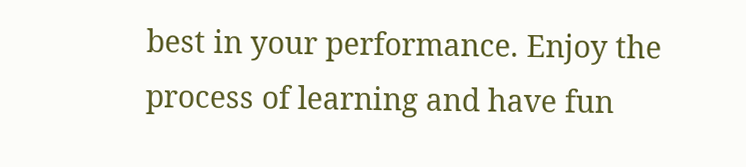best in your performance. Enjoy the process of learning and have fun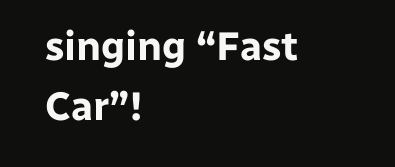singing “Fast Car”!